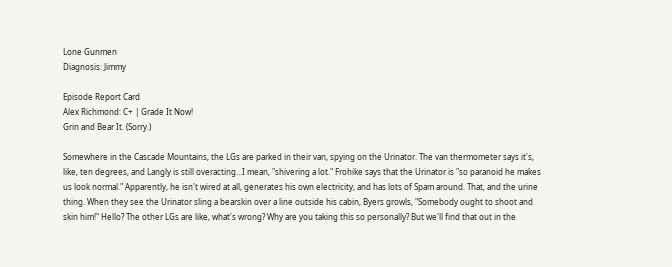Lone Gunmen
Diagnosis: Jimmy

Episode Report Card
Alex Richmond: C+ | Grade It Now!
Grin and Bear It. (Sorry.)

Somewhere in the Cascade Mountains, the LGs are parked in their van, spying on the Urinator. The van thermometer says it's, like, ten degrees, and Langly is still overacting...I mean, "shivering a lot." Frohike says that the Urinator is "so paranoid he makes us look normal." Apparently, he isn't wired at all, generates his own electricity, and has lots of Spam around. That, and the urine thing. When they see the Urinator sling a bearskin over a line outside his cabin, Byers growls, "Somebody ought to shoot and skin him!" Hello? The other LGs are like, what's wrong? Why are you taking this so personally? But we'll find that out in the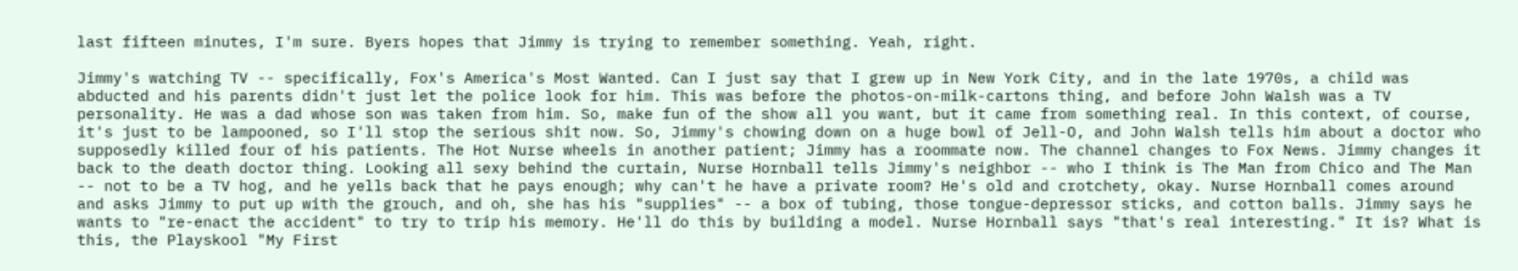last fifteen minutes, I'm sure. Byers hopes that Jimmy is trying to remember something. Yeah, right.

Jimmy's watching TV -- specifically, Fox's America's Most Wanted. Can I just say that I grew up in New York City, and in the late 1970s, a child was abducted and his parents didn't just let the police look for him. This was before the photos-on-milk-cartons thing, and before John Walsh was a TV personality. He was a dad whose son was taken from him. So, make fun of the show all you want, but it came from something real. In this context, of course, it's just to be lampooned, so I'll stop the serious shit now. So, Jimmy's chowing down on a huge bowl of Jell-O, and John Walsh tells him about a doctor who supposedly killed four of his patients. The Hot Nurse wheels in another patient; Jimmy has a roommate now. The channel changes to Fox News. Jimmy changes it back to the death doctor thing. Looking all sexy behind the curtain, Nurse Hornball tells Jimmy's neighbor -- who I think is The Man from Chico and The Man -- not to be a TV hog, and he yells back that he pays enough; why can't he have a private room? He's old and crotchety, okay. Nurse Hornball comes around and asks Jimmy to put up with the grouch, and oh, she has his "supplies" -- a box of tubing, those tongue-depressor sticks, and cotton balls. Jimmy says he wants to "re-enact the accident" to try to trip his memory. He'll do this by building a model. Nurse Hornball says "that's real interesting." It is? What is this, the Playskool "My First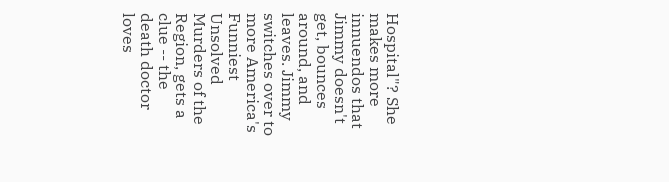Hospital"? She makes more innuendos that Jimmy doesn't get, bounces around, and leaves. Jimmy switches over to more America's Funniest Unsolved Murders of the Region, gets a clue -- the death doctor loves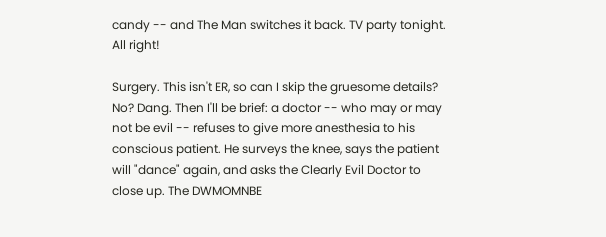candy -- and The Man switches it back. TV party tonight. All right!

Surgery. This isn't ER, so can I skip the gruesome details? No? Dang. Then I'll be brief: a doctor -- who may or may not be evil -- refuses to give more anesthesia to his conscious patient. He surveys the knee, says the patient will "dance" again, and asks the Clearly Evil Doctor to close up. The DWMOMNBE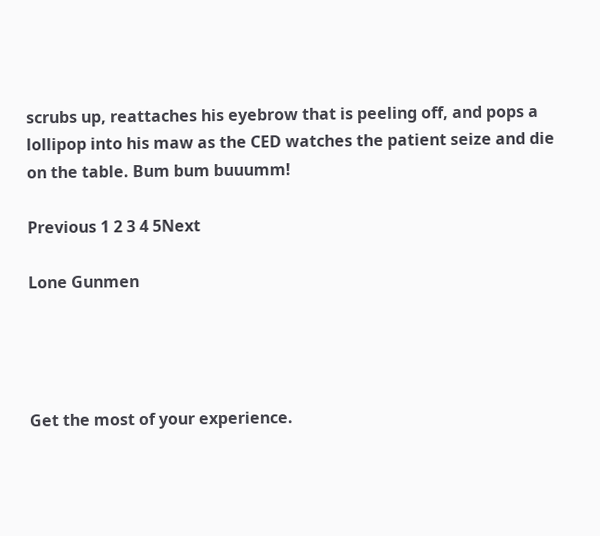scrubs up, reattaches his eyebrow that is peeling off, and pops a lollipop into his maw as the CED watches the patient seize and die on the table. Bum bum buuumm!

Previous 1 2 3 4 5Next

Lone Gunmen




Get the most of your experience.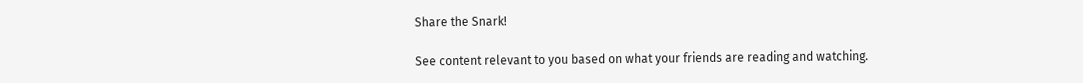Share the Snark!

See content relevant to you based on what your friends are reading and watching.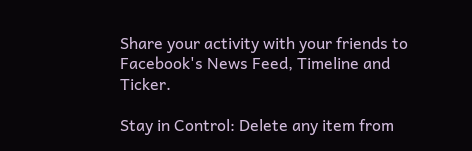Share your activity with your friends to Facebook's News Feed, Timeline and Ticker.

Stay in Control: Delete any item from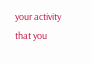your activity that you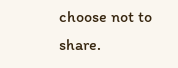choose not to share.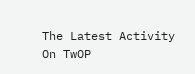The Latest Activity On TwOP